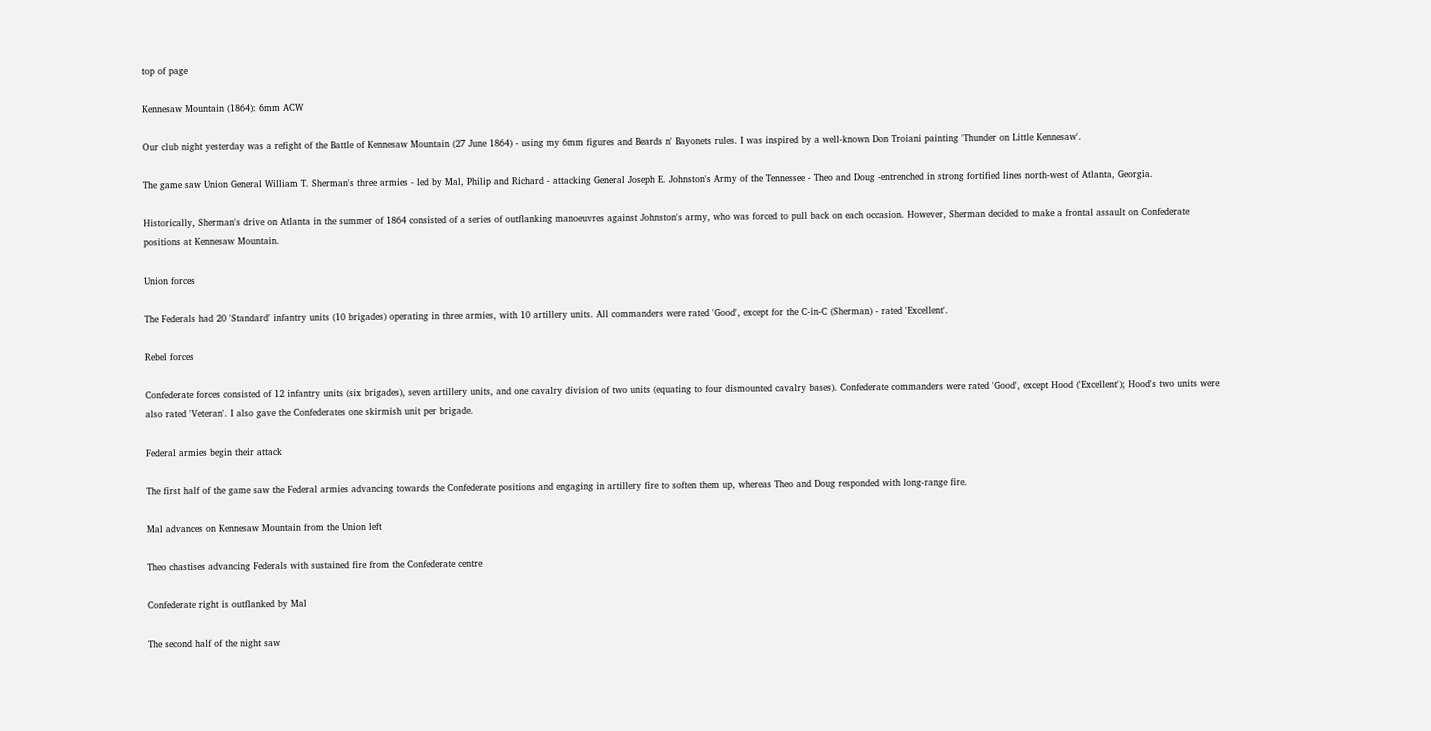top of page

Kennesaw Mountain (1864): 6mm ACW

Our club night yesterday was a refight of the Battle of Kennesaw Mountain (27 June 1864) - using my 6mm figures and Beards n' Bayonets rules. I was inspired by a well-known Don Troiani painting 'Thunder on Little Kennesaw'.

The game saw Union General William T. Sherman's three armies - led by Mal, Philip and Richard - attacking General Joseph E. Johnston's Army of the Tennessee - Theo and Doug -entrenched in strong fortified lines north-west of Atlanta, Georgia.

Historically, Sherman's drive on Atlanta in the summer of 1864 consisted of a series of outflanking manoeuvres against Johnston's army, who was forced to pull back on each occasion. However, Sherman decided to make a frontal assault on Confederate positions at Kennesaw Mountain.

Union forces

The Federals had 20 'Standard' infantry units (10 brigades) operating in three armies, with 10 artillery units. All commanders were rated 'Good', except for the C-in-C (Sherman) - rated 'Excellent'.

Rebel forces

Confederate forces consisted of 12 infantry units (six brigades), seven artillery units, and one cavalry division of two units (equating to four dismounted cavalry bases). Confederate commanders were rated 'Good', except Hood ('Excellent'); Hood's two units were also rated 'Veteran'. I also gave the Confederates one skirmish unit per brigade.

Federal armies begin their attack

The first half of the game saw the Federal armies advancing towards the Confederate positions and engaging in artillery fire to soften them up, whereas Theo and Doug responded with long-range fire.

Mal advances on Kennesaw Mountain from the Union left

Theo chastises advancing Federals with sustained fire from the Confederate centre

Confederate right is outflanked by Mal

The second half of the night saw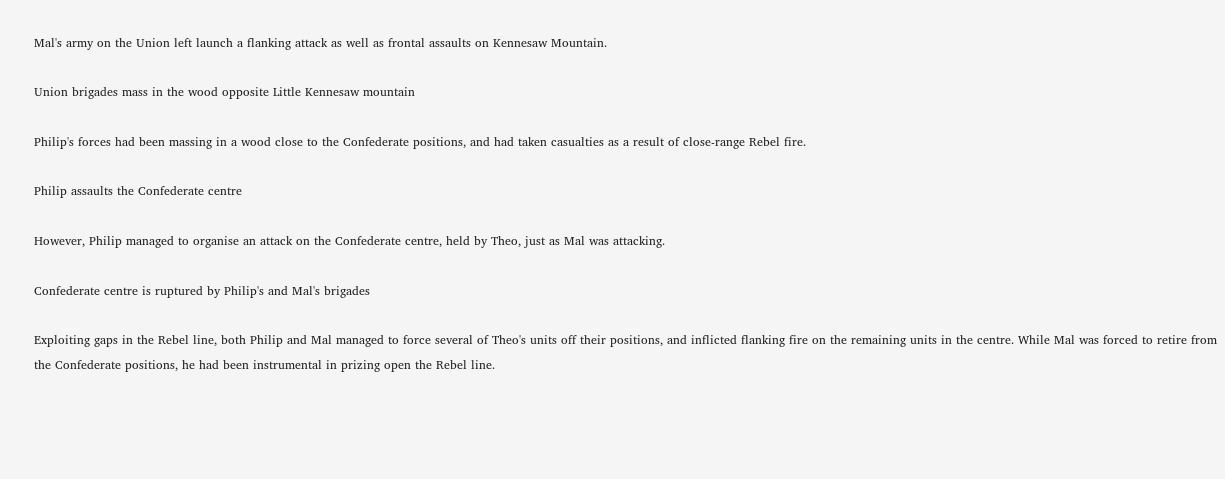Mal's army on the Union left launch a flanking attack as well as frontal assaults on Kennesaw Mountain.

Union brigades mass in the wood opposite Little Kennesaw mountain

Philip's forces had been massing in a wood close to the Confederate positions, and had taken casualties as a result of close-range Rebel fire.

Philip assaults the Confederate centre

However, Philip managed to organise an attack on the Confederate centre, held by Theo, just as Mal was attacking.

Confederate centre is ruptured by Philip's and Mal's brigades

Exploiting gaps in the Rebel line, both Philip and Mal managed to force several of Theo's units off their positions, and inflicted flanking fire on the remaining units in the centre. While Mal was forced to retire from the Confederate positions, he had been instrumental in prizing open the Rebel line.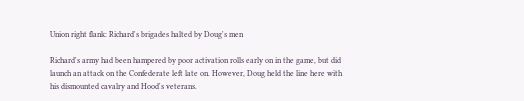Union right flank: Richard's brigades halted by Doug's men

Richard's army had been hampered by poor activation rolls early on in the game, but did launch an attack on the Confederate left late on. However, Doug held the line here with his dismounted cavalry and Hood's veterans.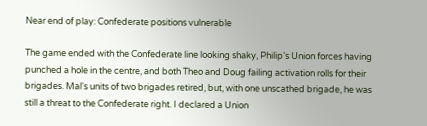Near end of play: Confederate positions vulnerable

The game ended with the Confederate line looking shaky, Philip's Union forces having punched a hole in the centre, and both Theo and Doug failing activation rolls for their brigades. Mal's units of two brigades retired, but, with one unscathed brigade, he was still a threat to the Confederate right. I declared a Union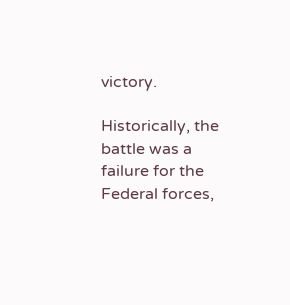victory.

Historically, the battle was a failure for the Federal forces,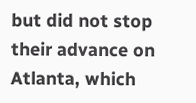but did not stop their advance on Atlanta, which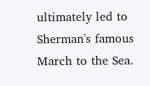ultimately led to Sherman's famous March to the Sea.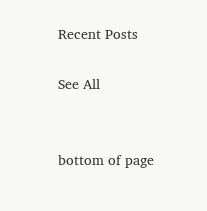Recent Posts

See All


bottom of page